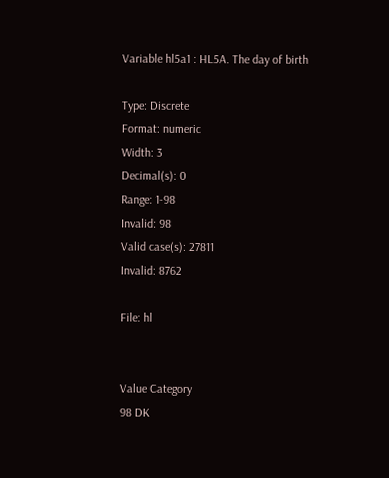Variable hl5a1 : HL5A. The day of birth

Type: Discrete
Format: numeric
Width: 3
Decimal(s): 0
Range: 1-98
Invalid: 98
Valid case(s): 27811
Invalid: 8762

File: hl


Value Category
98 DK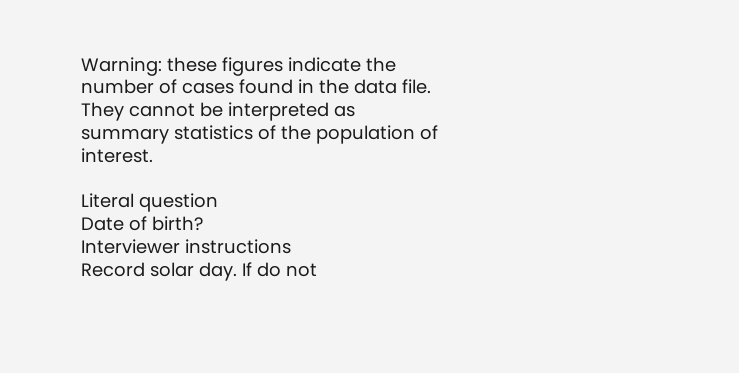Warning: these figures indicate the number of cases found in the data file. They cannot be interpreted as summary statistics of the population of interest.

Literal question
Date of birth?
Interviewer instructions
Record solar day. If do not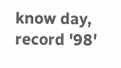know day, record '98'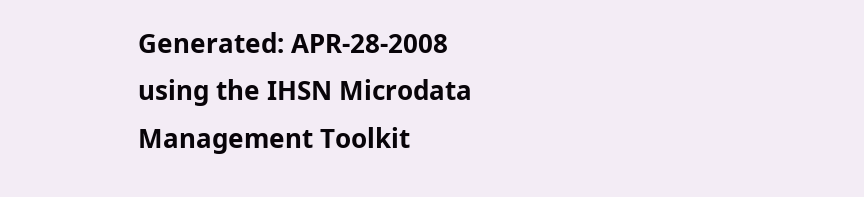Generated: APR-28-2008 using the IHSN Microdata Management Toolkit